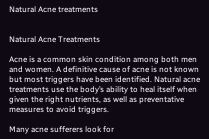Natural Acne treatments


Natural Acne Treatments

Acne is a common skin condition among both men and women. A definitive cause of acne is not known but most triggers have been identified. Natural acne treatments use the body’s ability to heal itself when given the right nutrients, as well as preventative measures to avoid triggers.

Many acne sufferers look for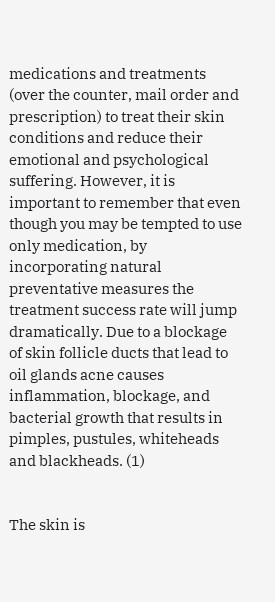medications and treatments (over the counter, mail order and prescription) to treat their skin conditions and reduce their emotional and psychological suffering. However, it is important to remember that even though you may be tempted to use only medication, by incorporating natural preventative measures the treatment success rate will jump dramatically. Due to a blockage of skin follicle ducts that lead to oil glands acne causes inflammation, blockage, and bacterial growth that results in pimples, pustules, whiteheads and blackheads. (1)


The skin is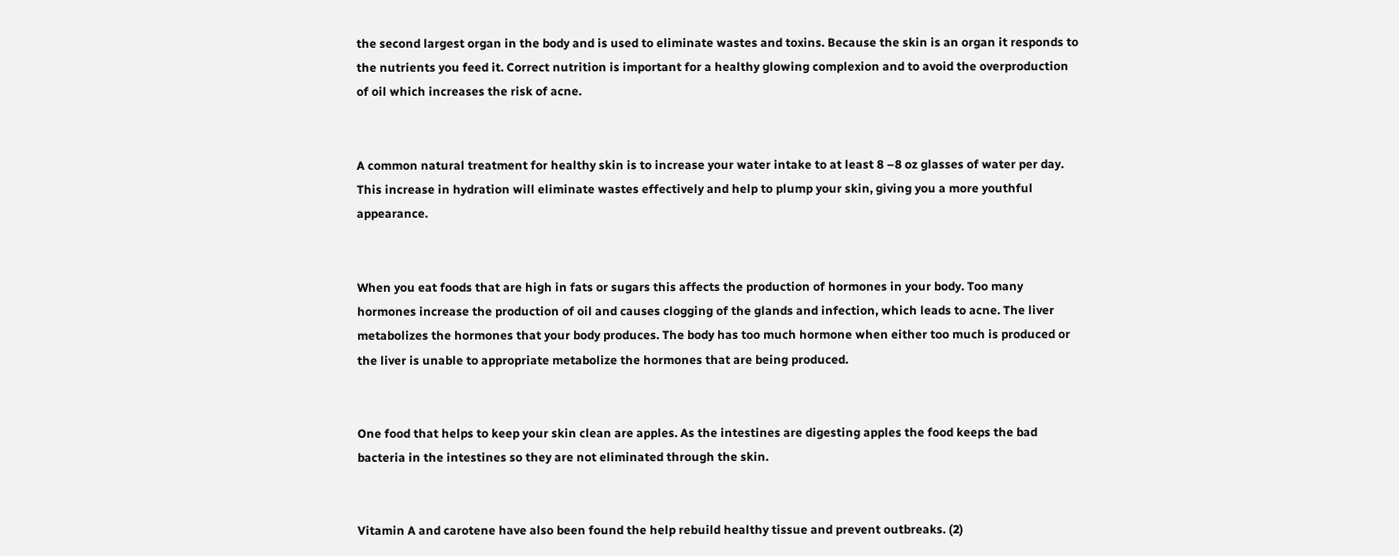the second largest organ in the body and is used to eliminate wastes and toxins. Because the skin is an organ it responds to the nutrients you feed it. Correct nutrition is important for a healthy glowing complexion and to avoid the overproduction of oil which increases the risk of acne.


A common natural treatment for healthy skin is to increase your water intake to at least 8 –8 oz glasses of water per day. This increase in hydration will eliminate wastes effectively and help to plump your skin, giving you a more youthful appearance.


When you eat foods that are high in fats or sugars this affects the production of hormones in your body. Too many hormones increase the production of oil and causes clogging of the glands and infection, which leads to acne. The liver metabolizes the hormones that your body produces. The body has too much hormone when either too much is produced or the liver is unable to appropriate metabolize the hormones that are being produced.


One food that helps to keep your skin clean are apples. As the intestines are digesting apples the food keeps the bad bacteria in the intestines so they are not eliminated through the skin.


Vitamin A and carotene have also been found the help rebuild healthy tissue and prevent outbreaks. (2)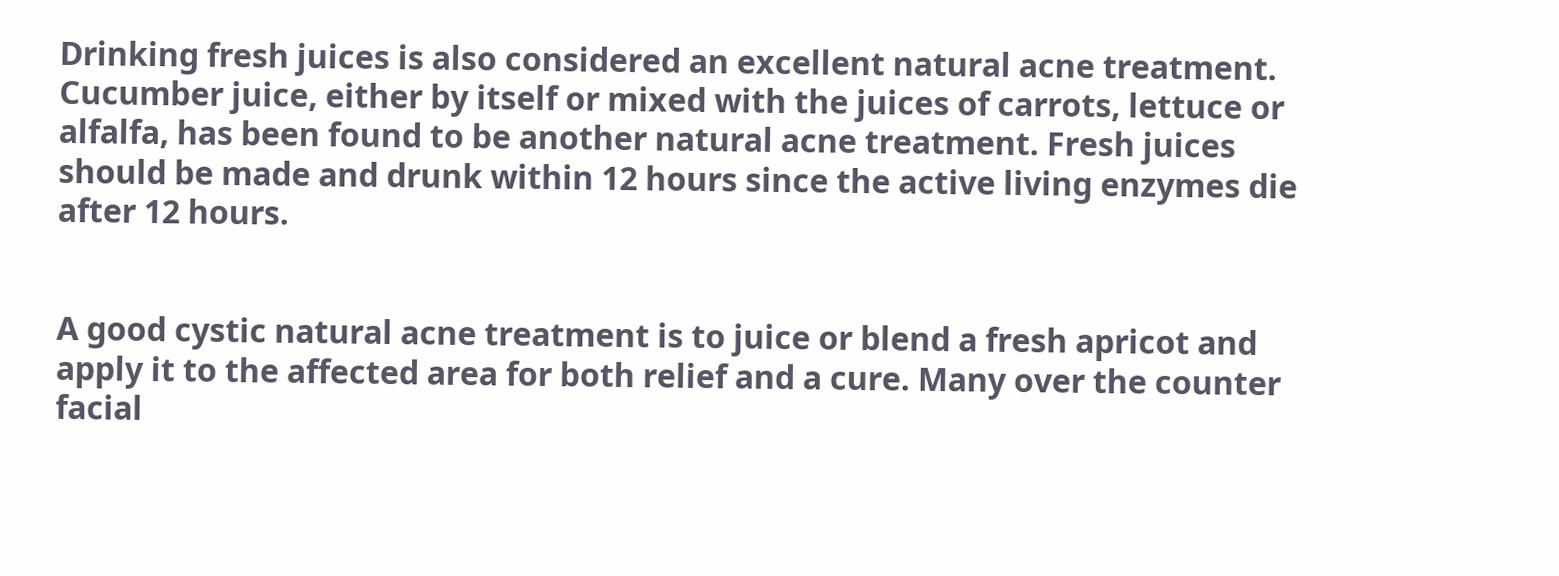Drinking fresh juices is also considered an excellent natural acne treatment. Cucumber juice, either by itself or mixed with the juices of carrots, lettuce or alfalfa, has been found to be another natural acne treatment. Fresh juices should be made and drunk within 12 hours since the active living enzymes die after 12 hours.


A good cystic natural acne treatment is to juice or blend a fresh apricot and apply it to the affected area for both relief and a cure. Many over the counter facial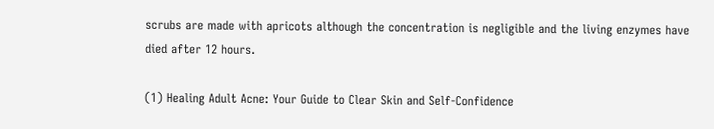scrubs are made with apricots although the concentration is negligible and the living enzymes have died after 12 hours.

(1) Healing Adult Acne: Your Guide to Clear Skin and Self-Confidence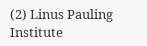(2) Linus Pauling Institute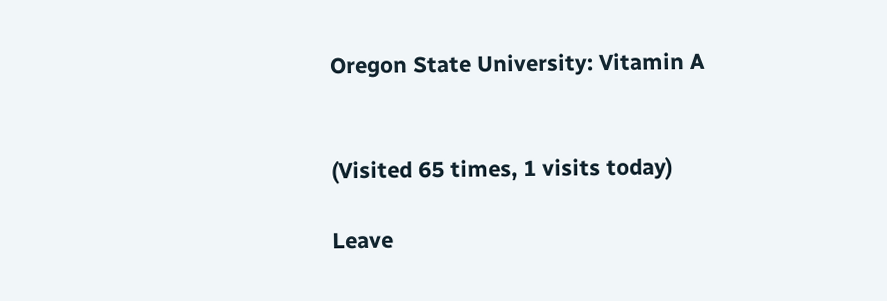Oregon State University: Vitamin A


(Visited 65 times, 1 visits today)

Leave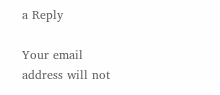a Reply

Your email address will not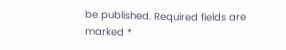be published. Required fields are marked *